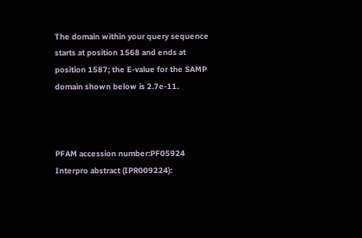The domain within your query sequence starts at position 1568 and ends at position 1587; the E-value for the SAMP domain shown below is 2.7e-11.



PFAM accession number:PF05924
Interpro abstract (IPR009224):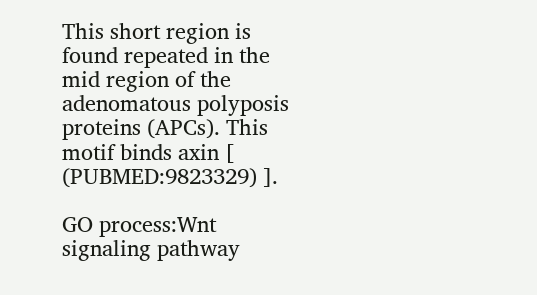This short region is found repeated in the mid region of the adenomatous polyposis proteins (APCs). This motif binds axin [ (PUBMED:9823329) ].

GO process:Wnt signaling pathway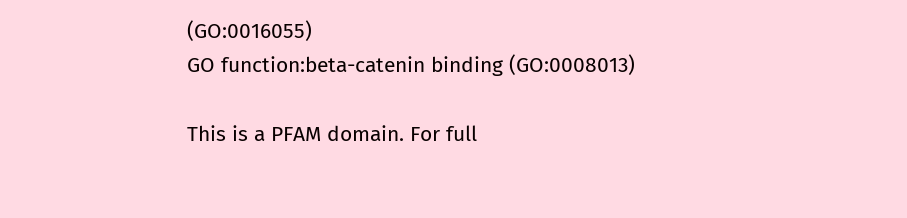(GO:0016055)
GO function:beta-catenin binding (GO:0008013)

This is a PFAM domain. For full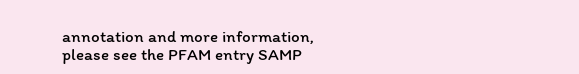annotation and more information, please see the PFAM entry SAMP